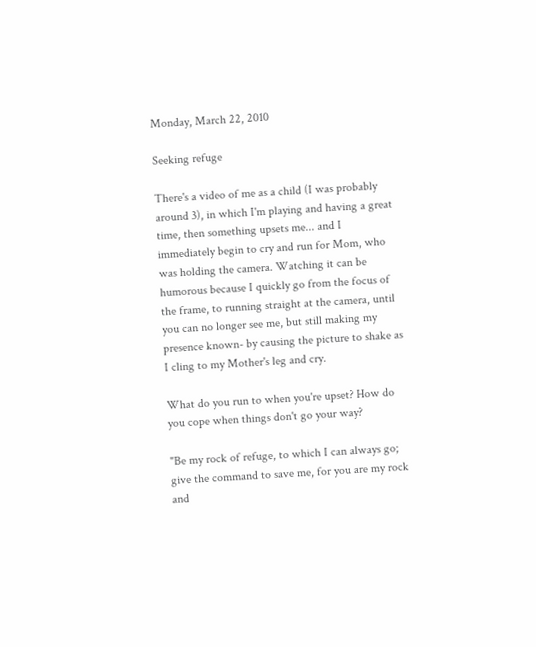Monday, March 22, 2010

Seeking refuge

There's a video of me as a child (I was probably around 3), in which I'm playing and having a great time, then something upsets me... and I immediately begin to cry and run for Mom, who was holding the camera. Watching it can be humorous because I quickly go from the focus of the frame, to running straight at the camera, until you can no longer see me, but still making my presence known- by causing the picture to shake as I cling to my Mother's leg and cry.

What do you run to when you're upset? How do you cope when things don't go your way?

"Be my rock of refuge, to which I can always go; give the command to save me, for you are my rock and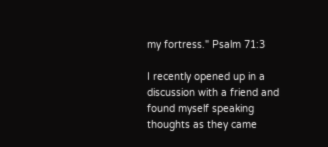my fortress." Psalm 71:3

I recently opened up in a discussion with a friend and found myself speaking thoughts as they came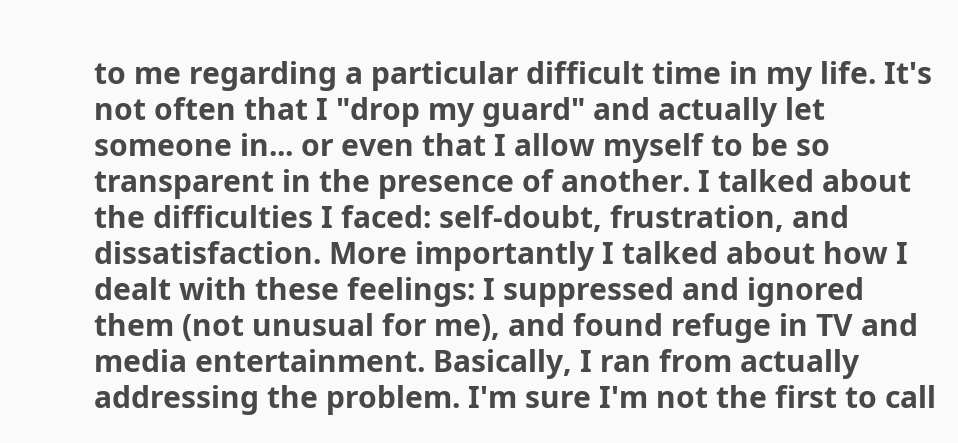to me regarding a particular difficult time in my life. It's not often that I "drop my guard" and actually let someone in... or even that I allow myself to be so transparent in the presence of another. I talked about the difficulties I faced: self-doubt, frustration, and dissatisfaction. More importantly I talked about how I dealt with these feelings: I suppressed and ignored them (not unusual for me), and found refuge in TV and media entertainment. Basically, I ran from actually addressing the problem. I'm sure I'm not the first to call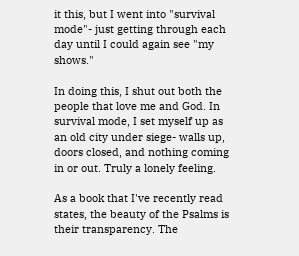it this, but I went into "survival mode"- just getting through each day until I could again see "my shows."

In doing this, I shut out both the people that love me and God. In survival mode, I set myself up as an old city under siege- walls up, doors closed, and nothing coming in or out. Truly a lonely feeling.

As a book that I've recently read states, the beauty of the Psalms is their transparency. The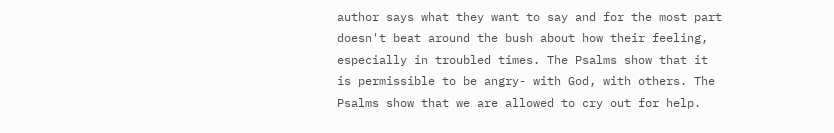author says what they want to say and for the most part doesn't beat around the bush about how their feeling, especially in troubled times. The Psalms show that it is permissible to be angry- with God, with others. The Psalms show that we are allowed to cry out for help.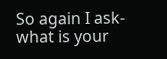So again I ask- what is your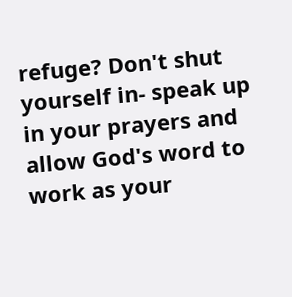refuge? Don't shut yourself in- speak up in your prayers and allow God's word to work as your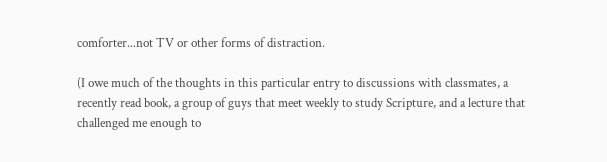comforter...not TV or other forms of distraction.

(I owe much of the thoughts in this particular entry to discussions with classmates, a recently read book, a group of guys that meet weekly to study Scripture, and a lecture that challenged me enough to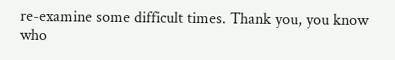re-examine some difficult times. Thank you, you know who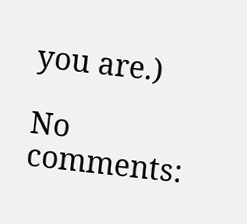you are.)

No comments: